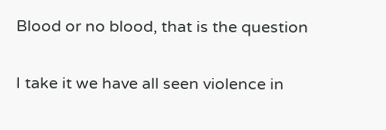Blood or no blood, that is the question

I take it we have all seen violence in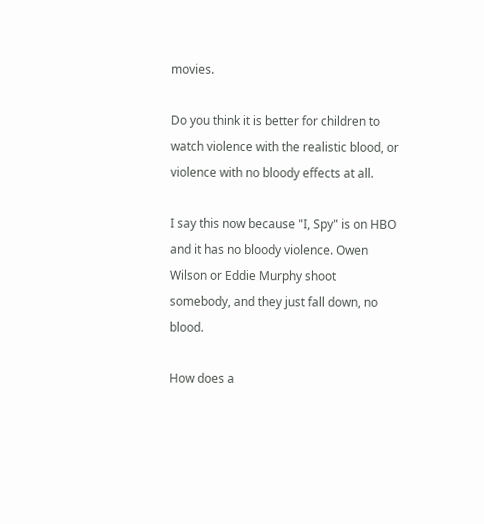movies.

Do you think it is better for children to watch violence with the realistic blood, or violence with no bloody effects at all.

I say this now because "I, Spy" is on HBO and it has no bloody violence. Owen Wilson or Eddie Murphy shoot somebody, and they just fall down, no blood.

How does a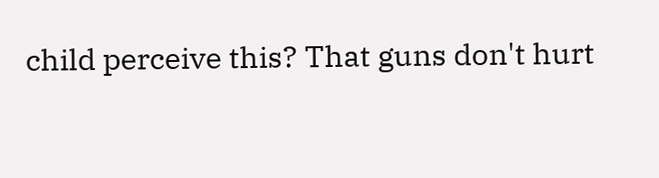child perceive this? That guns don't hurt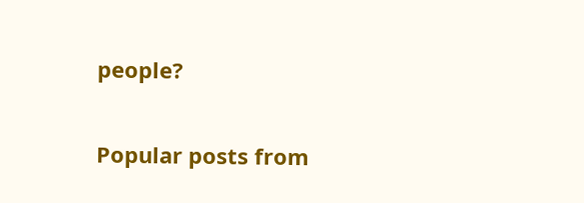people?


Popular posts from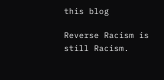this blog

Reverse Racism is still Racism.